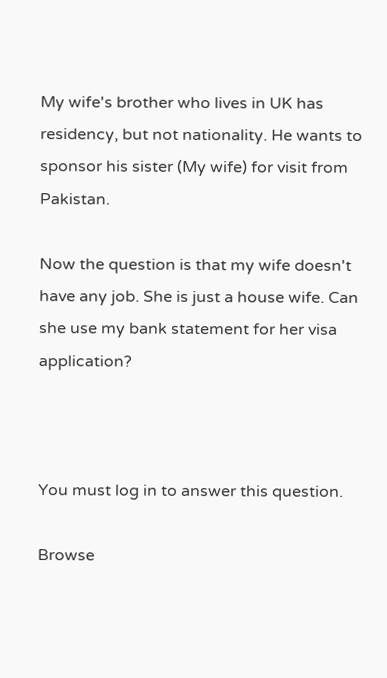My wife's brother who lives in UK has residency, but not nationality. He wants to sponsor his sister (My wife) for visit from Pakistan.

Now the question is that my wife doesn't have any job. She is just a house wife. Can she use my bank statement for her visa application?



You must log in to answer this question.

Browse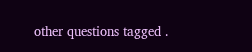other questions tagged .